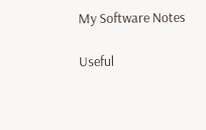My Software Notes

Useful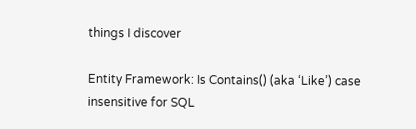things I discover

Entity Framework: Is Contains() (aka ‘Like’) case insensitive for SQL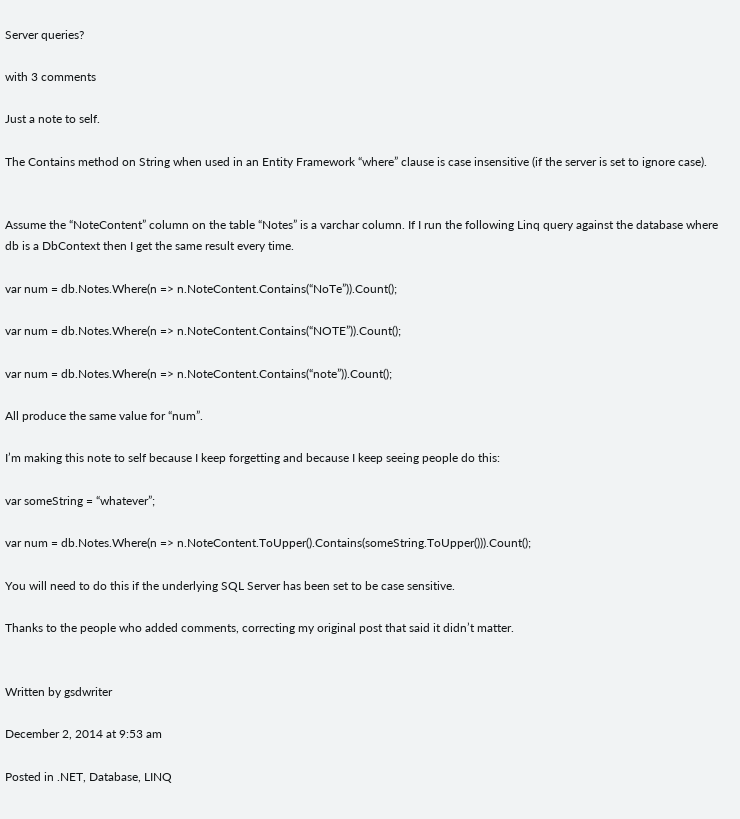Server queries?

with 3 comments

Just a note to self.

The Contains method on String when used in an Entity Framework “where” clause is case insensitive (if the server is set to ignore case).


Assume the “NoteContent” column on the table “Notes” is a varchar column. If I run the following Linq query against the database where db is a DbContext then I get the same result every time.

var num = db.Notes.Where(n => n.NoteContent.Contains(“NoTe”)).Count();

var num = db.Notes.Where(n => n.NoteContent.Contains(“NOTE”)).Count();

var num = db.Notes.Where(n => n.NoteContent.Contains(“note”)).Count();

All produce the same value for “num”.

I’m making this note to self because I keep forgetting and because I keep seeing people do this:

var someString = “whatever”;

var num = db.Notes.Where(n => n.NoteContent.ToUpper().Contains(someString.ToUpper())).Count();

You will need to do this if the underlying SQL Server has been set to be case sensitive.

Thanks to the people who added comments, correcting my original post that said it didn’t matter.


Written by gsdwriter

December 2, 2014 at 9:53 am

Posted in .NET, Database, LINQ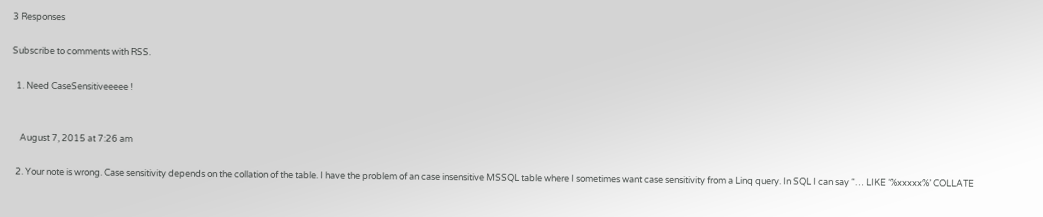3 Responses

Subscribe to comments with RSS.

  1. Need CaseSensitiveeeee !


    August 7, 2015 at 7:26 am

  2. Your note is wrong. Case sensitivity depends on the collation of the table. I have the problem of an case insensitive MSSQL table where I sometimes want case sensitivity from a Linq query. In SQL I can say “… LIKE ‘%xxxxx%’ COLLATE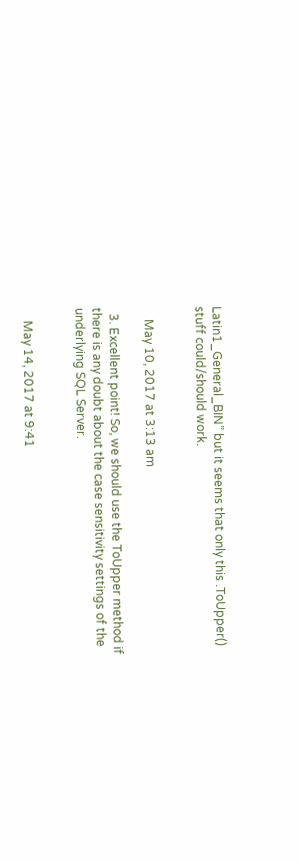Latin1_General_BIN” but it seems that only this .ToUpper() stuff could/should work.


    May 10, 2017 at 3:13 am

  3. Excellent point! So, we should use the ToUpper method if there is any doubt about the case sensitivity settings of the underlying SQL Server.


    May 14, 2017 at 9:41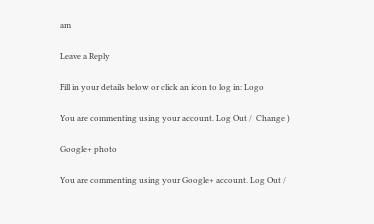am

Leave a Reply

Fill in your details below or click an icon to log in: Logo

You are commenting using your account. Log Out /  Change )

Google+ photo

You are commenting using your Google+ account. Log Out /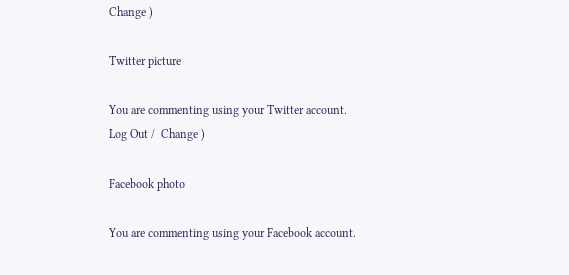Change )

Twitter picture

You are commenting using your Twitter account. Log Out /  Change )

Facebook photo

You are commenting using your Facebook account.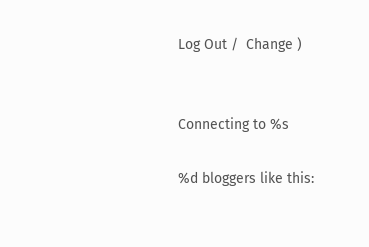Log Out /  Change )


Connecting to %s

%d bloggers like this: